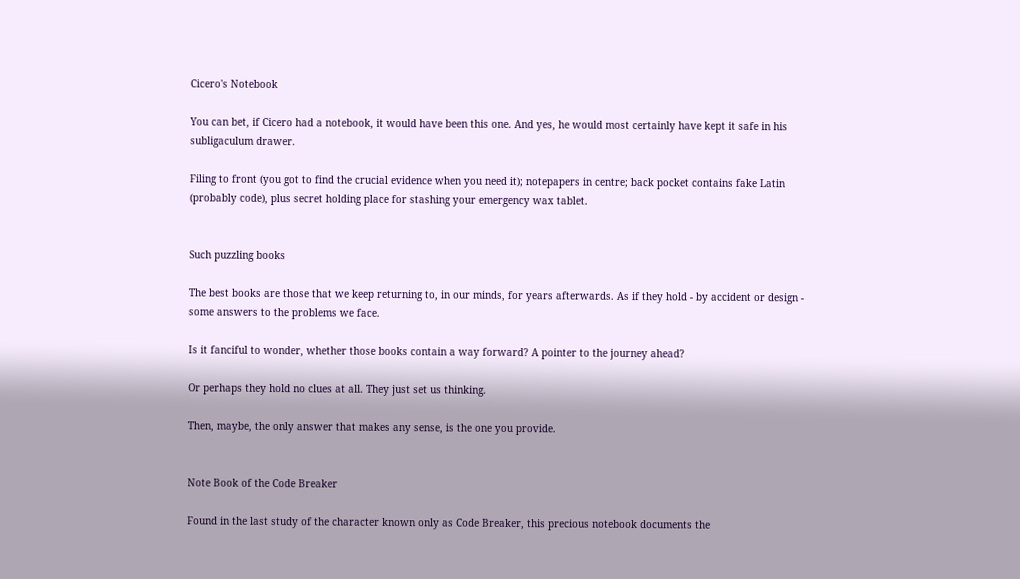Cicero's Notebook

You can bet, if Cicero had a notebook, it would have been this one. And yes, he would most certainly have kept it safe in his subligaculum drawer.

Filing to front (you got to find the crucial evidence when you need it); notepapers in centre; back pocket contains fake Latin (probably code), plus secret holding place for stashing your emergency wax tablet.


Such puzzling books

The best books are those that we keep returning to, in our minds, for years afterwards. As if they hold - by accident or design - some answers to the problems we face.

Is it fanciful to wonder, whether those books contain a way forward? A pointer to the journey ahead?

Or perhaps they hold no clues at all. They just set us thinking.

Then, maybe, the only answer that makes any sense, is the one you provide.


Note Book of the Code Breaker

Found in the last study of the character known only as Code Breaker, this precious notebook documents the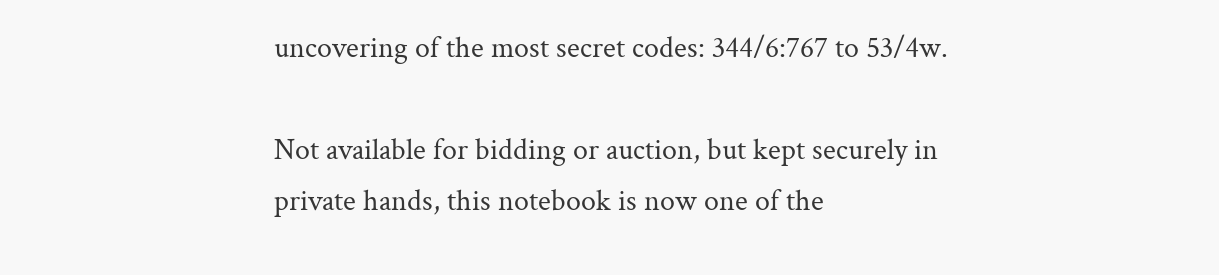uncovering of the most secret codes: 344/6:767 to 53/4w.

Not available for bidding or auction, but kept securely in private hands, this notebook is now one of the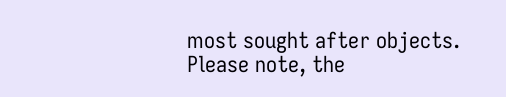most sought after objects. Please note, the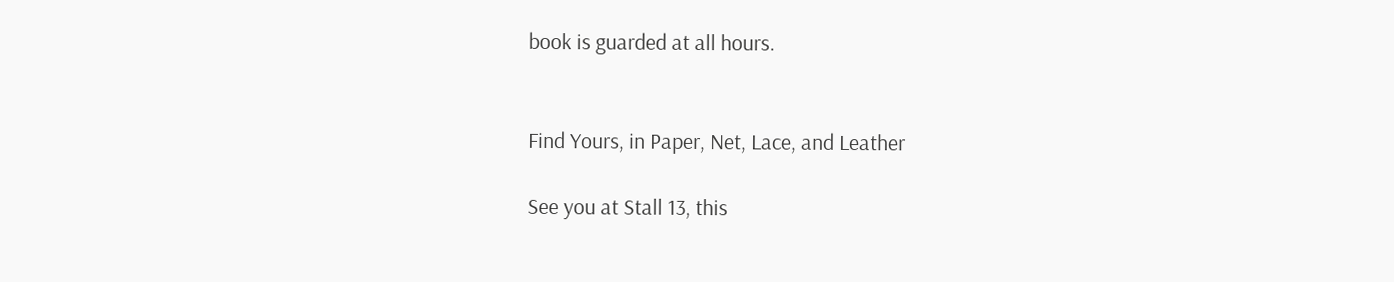book is guarded at all hours.


Find Yours, in Paper, Net, Lace, and Leather

See you at Stall 13, this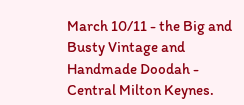March 10/11 - the Big and Busty Vintage and Handmade Doodah - Central Milton Keynes.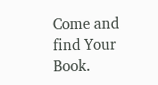Come and find Your Book.